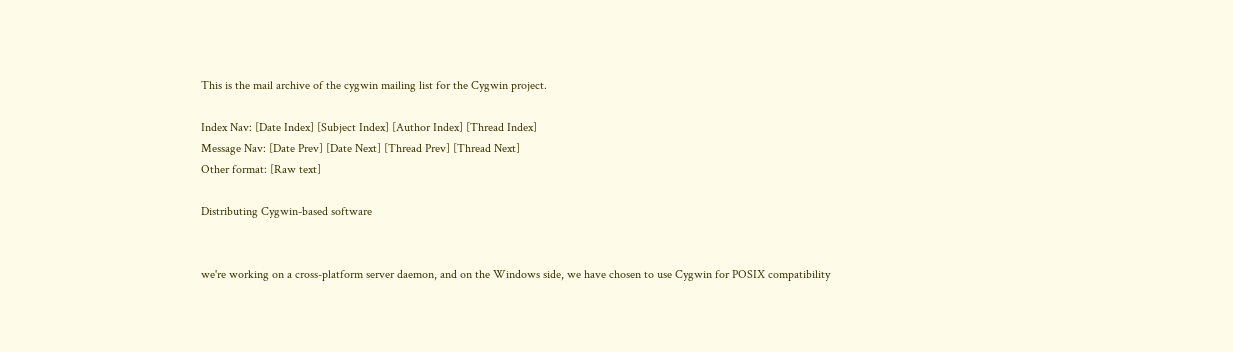This is the mail archive of the cygwin mailing list for the Cygwin project.

Index Nav: [Date Index] [Subject Index] [Author Index] [Thread Index]
Message Nav: [Date Prev] [Date Next] [Thread Prev] [Thread Next]
Other format: [Raw text]

Distributing Cygwin-based software


we're working on a cross-platform server daemon, and on the Windows side, we have chosen to use Cygwin for POSIX compatibility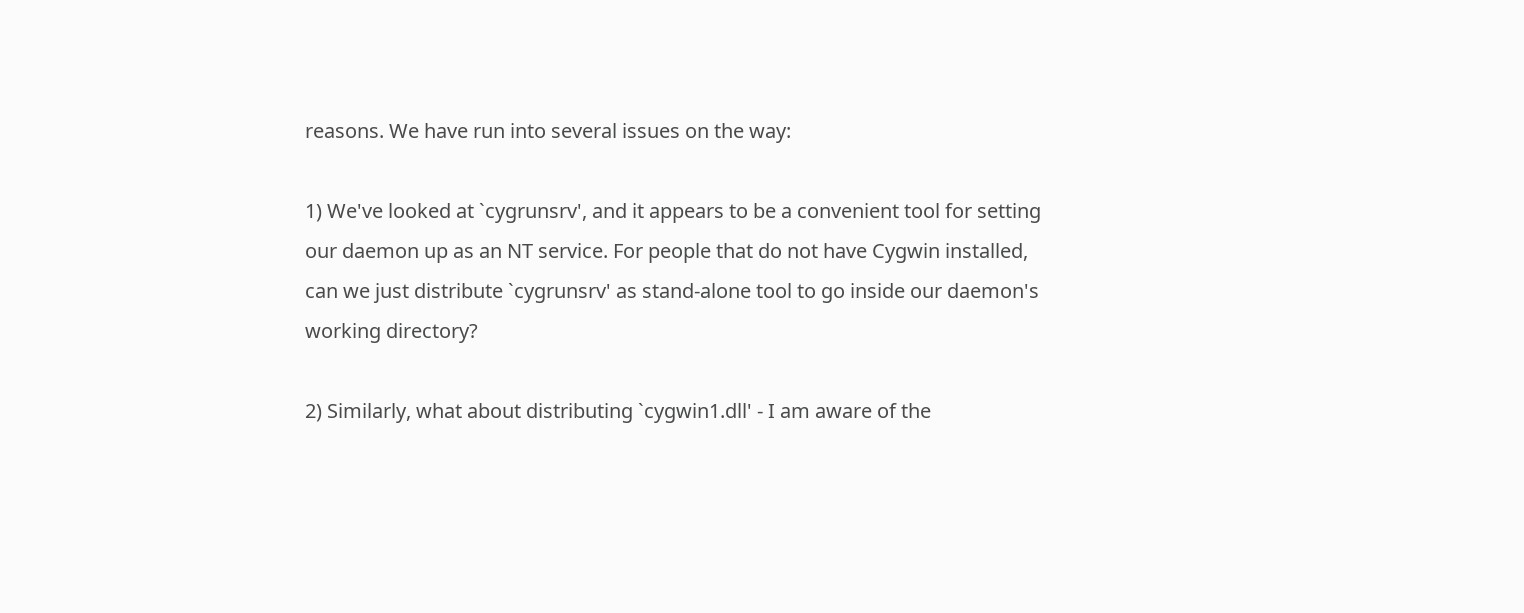reasons. We have run into several issues on the way:

1) We've looked at `cygrunsrv', and it appears to be a convenient tool for setting our daemon up as an NT service. For people that do not have Cygwin installed, can we just distribute `cygrunsrv' as stand-alone tool to go inside our daemon's working directory?

2) Similarly, what about distributing `cygwin1.dll' - I am aware of the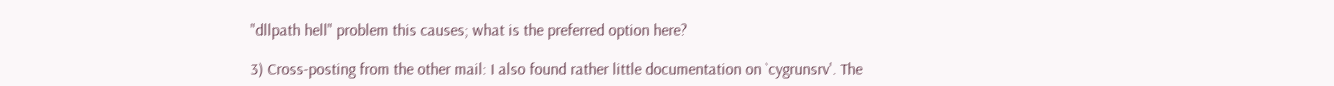"dllpath hell" problem this causes; what is the preferred option here?

3) Cross-posting from the other mail: I also found rather little documentation on `cygrunsrv'. The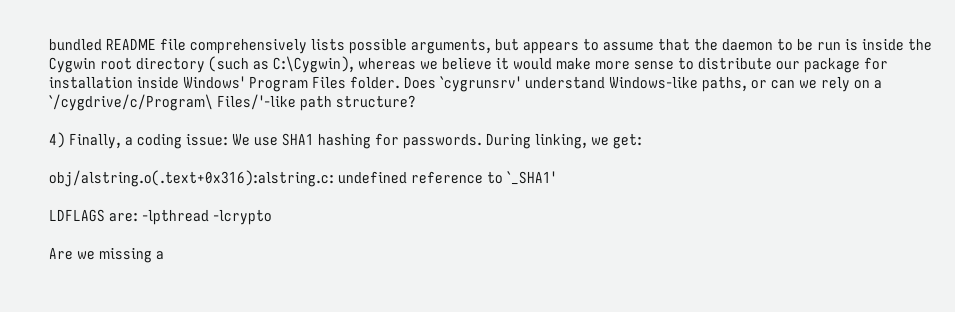bundled README file comprehensively lists possible arguments, but appears to assume that the daemon to be run is inside the Cygwin root directory (such as C:\Cygwin), whereas we believe it would make more sense to distribute our package for installation inside Windows' Program Files folder. Does `cygrunsrv' understand Windows-like paths, or can we rely on a `/cygdrive/c/Program\ Files/'-like path structure?

4) Finally, a coding issue: We use SHA1 hashing for passwords. During linking, we get:

obj/alstring.o(.text+0x316):alstring.c: undefined reference to `_SHA1'

LDFLAGS are: -lpthread -lcrypto

Are we missing a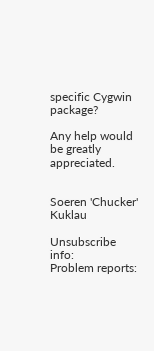specific Cygwin package?

Any help would be greatly appreciated.


Soeren 'Chucker' Kuklau

Unsubscribe info:
Problem reports: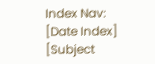Index Nav: [Date Index] [Subject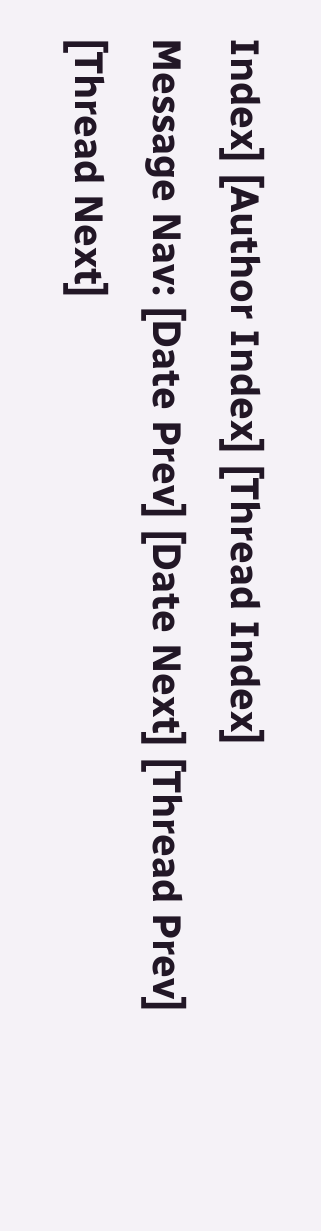Index] [Author Index] [Thread Index]
Message Nav: [Date Prev] [Date Next] [Thread Prev] [Thread Next]